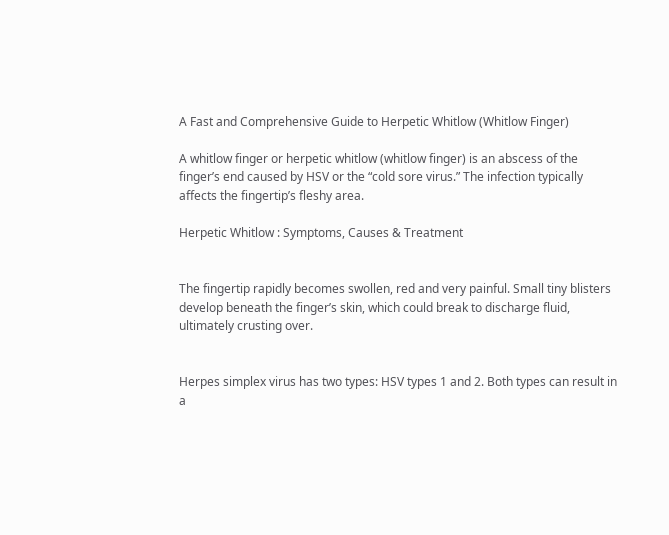A Fast and Comprehensive Guide to Herpetic Whitlow (Whitlow Finger)

A whitlow finger or herpetic whitlow (whitlow finger) is an abscess of the finger’s end caused by HSV or the “cold sore virus.” The infection typically affects the fingertip’s fleshy area.

Herpetic Whitlow : Symptoms, Causes & Treatment


The fingertip rapidly becomes swollen, red and very painful. Small tiny blisters develop beneath the finger’s skin, which could break to discharge fluid, ultimately crusting over.


Herpes simplex virus has two types: HSV types 1 and 2. Both types can result in a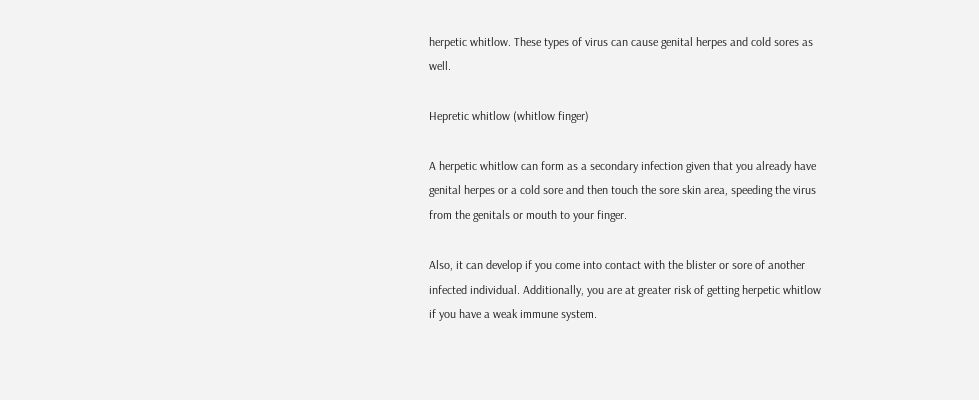herpetic whitlow. These types of virus can cause genital herpes and cold sores as well.

Hepretic whitlow (whitlow finger)

A herpetic whitlow can form as a secondary infection given that you already have genital herpes or a cold sore and then touch the sore skin area, speeding the virus from the genitals or mouth to your finger.

Also, it can develop if you come into contact with the blister or sore of another infected individual. Additionally, you are at greater risk of getting herpetic whitlow if you have a weak immune system.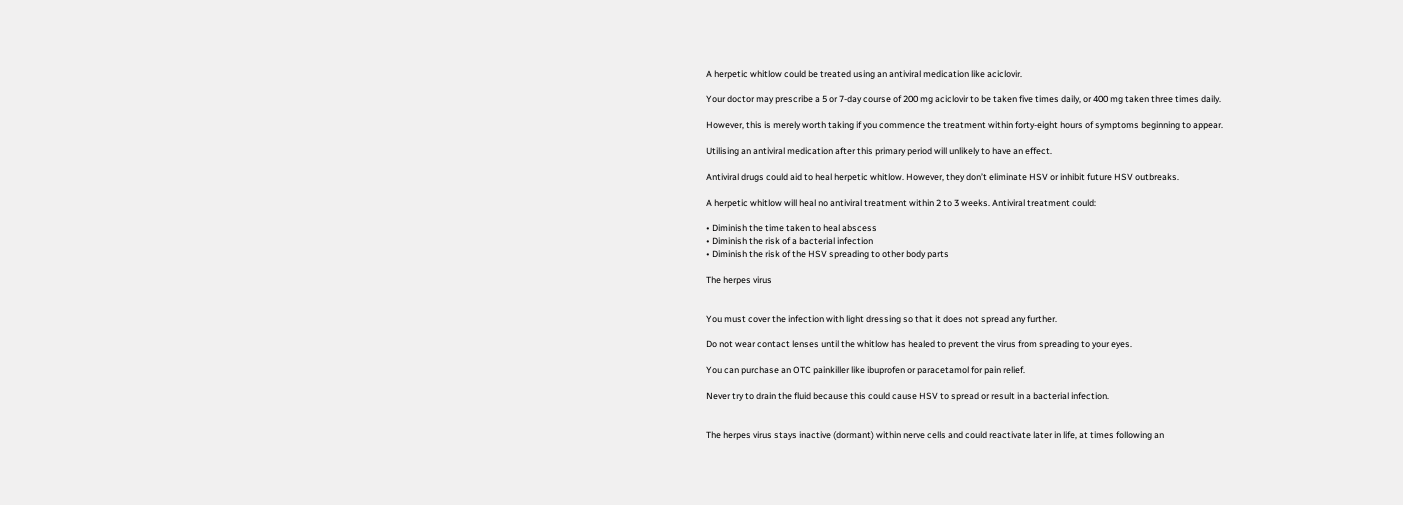A herpetic whitlow could be treated using an antiviral medication like aciclovir.

Your doctor may prescribe a 5 or 7-day course of 200 mg aciclovir to be taken five times daily, or 400 mg taken three times daily.

However, this is merely worth taking if you commence the treatment within forty-eight hours of symptoms beginning to appear.

Utilising an antiviral medication after this primary period will unlikely to have an effect.

Antiviral drugs could aid to heal herpetic whitlow. However, they don’t eliminate HSV or inhibit future HSV outbreaks.

A herpetic whitlow will heal no antiviral treatment within 2 to 3 weeks. Antiviral treatment could:

• Diminish the time taken to heal abscess
• Diminish the risk of a bacterial infection
• Diminish the risk of the HSV spreading to other body parts

The herpes virus


You must cover the infection with light dressing so that it does not spread any further.

Do not wear contact lenses until the whitlow has healed to prevent the virus from spreading to your eyes.

You can purchase an OTC painkiller like ibuprofen or paracetamol for pain relief.

Never try to drain the fluid because this could cause HSV to spread or result in a bacterial infection.


The herpes virus stays inactive (dormant) within nerve cells and could reactivate later in life, at times following an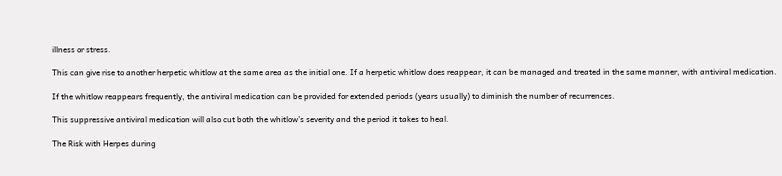illness or stress.

This can give rise to another herpetic whitlow at the same area as the initial one. If a herpetic whitlow does reappear, it can be managed and treated in the same manner, with antiviral medication.

If the whitlow reappears frequently, the antiviral medication can be provided for extended periods (years usually) to diminish the number of recurrences.

This suppressive antiviral medication will also cut both the whitlow’s severity and the period it takes to heal.

The Risk with Herpes during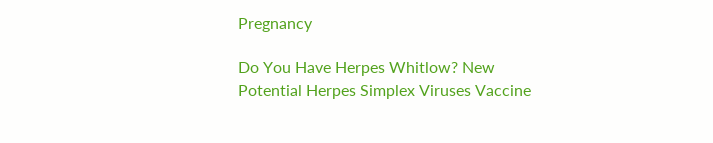Pregnancy

Do You Have Herpes Whitlow? New Potential Herpes Simplex Viruses Vaccine